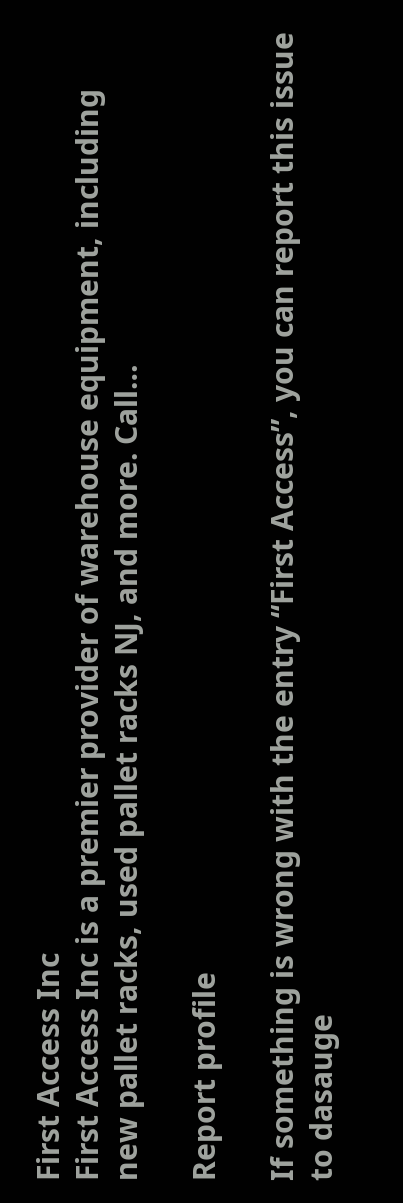First Access Inc
First Access Inc is a premier provider of warehouse equipment, including new pallet racks, used pallet racks NJ, and more. Call…

Report profile

If something is wrong with the entry “First Access”, you can report this issue to dasauge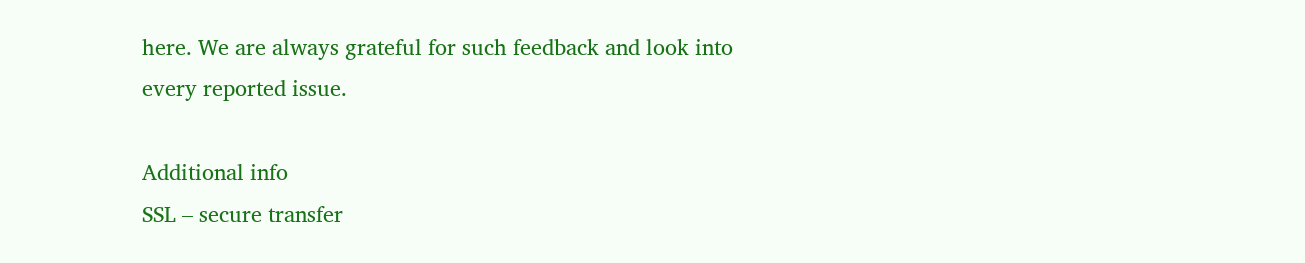here. We are always grateful for such feedback and look into every reported issue.

Additional info
SSL – secure transfer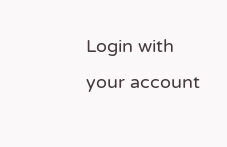Login with your account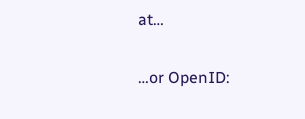at…

…or OpenID: